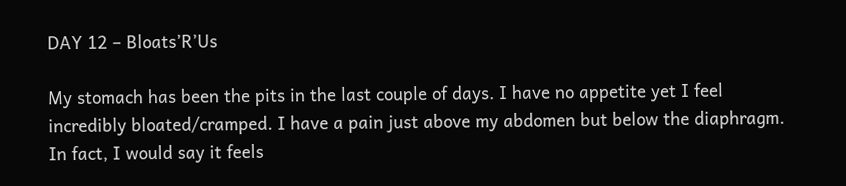DAY 12 – Bloats’R’Us

My stomach has been the pits in the last couple of days. I have no appetite yet I feel incredibly bloated/cramped. I have a pain just above my abdomen but below the diaphragm. In fact, I would say it feels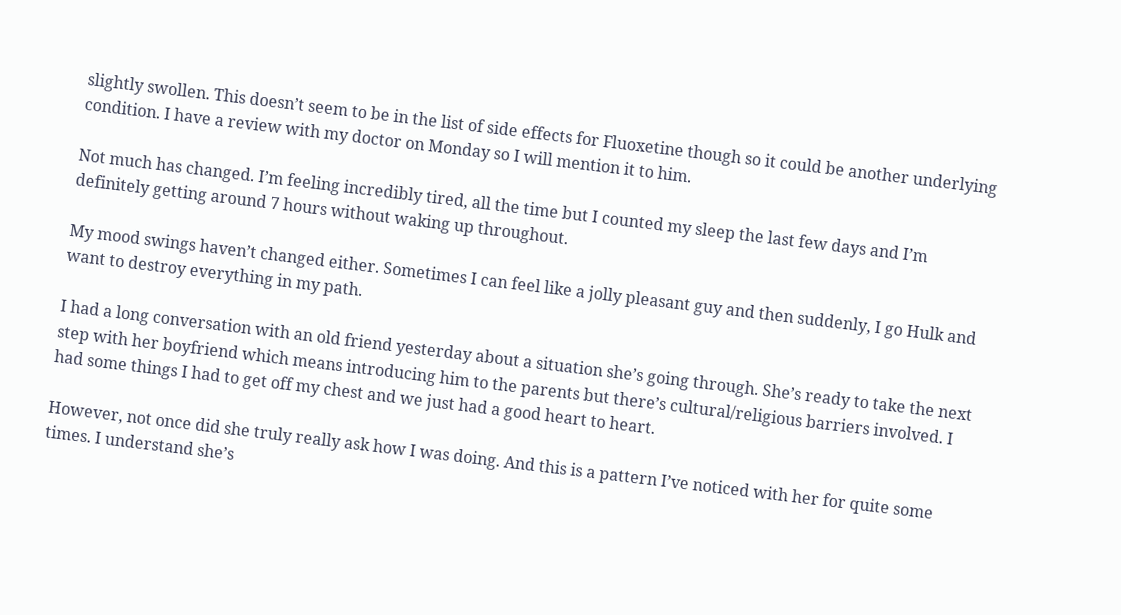slightly swollen. This doesn’t seem to be in the list of side effects for Fluoxetine though so it could be another underlying condition. I have a review with my doctor on Monday so I will mention it to him.

Not much has changed. I’m feeling incredibly tired, all the time but I counted my sleep the last few days and I’m definitely getting around 7 hours without waking up throughout.

My mood swings haven’t changed either. Sometimes I can feel like a jolly pleasant guy and then suddenly, I go Hulk and want to destroy everything in my path.

I had a long conversation with an old friend yesterday about a situation she’s going through. She’s ready to take the next step with her boyfriend which means introducing him to the parents but there’s cultural/religious barriers involved. I had some things I had to get off my chest and we just had a good heart to heart.

However, not once did she truly really ask how I was doing. And this is a pattern I’ve noticed with her for quite some times. I understand she’s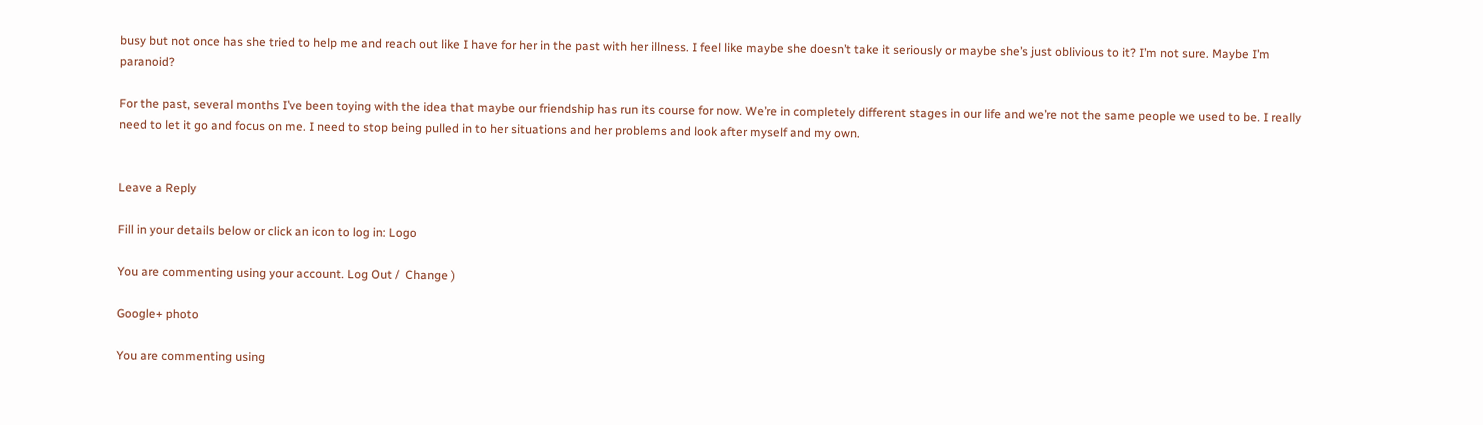busy but not once has she tried to help me and reach out like I have for her in the past with her illness. I feel like maybe she doesn’t take it seriously or maybe she’s just oblivious to it? I’m not sure. Maybe I’m paranoid?

For the past, several months I’ve been toying with the idea that maybe our friendship has run its course for now. We’re in completely different stages in our life and we’re not the same people we used to be. I really need to let it go and focus on me. I need to stop being pulled in to her situations and her problems and look after myself and my own.


Leave a Reply

Fill in your details below or click an icon to log in: Logo

You are commenting using your account. Log Out /  Change )

Google+ photo

You are commenting using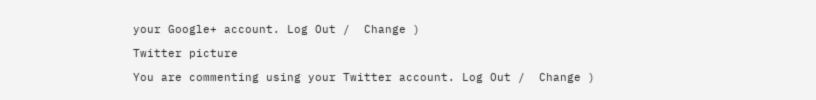your Google+ account. Log Out /  Change )

Twitter picture

You are commenting using your Twitter account. Log Out /  Change )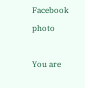Facebook photo

You are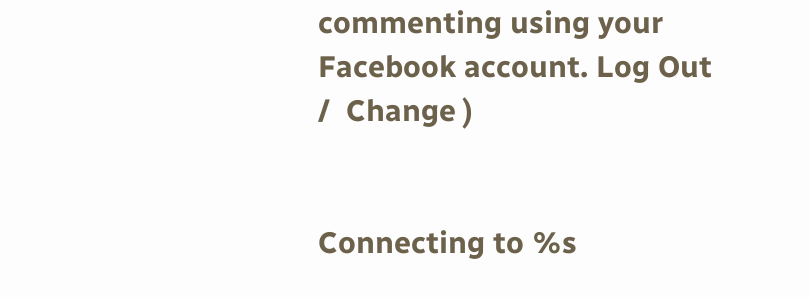commenting using your Facebook account. Log Out /  Change )


Connecting to %s